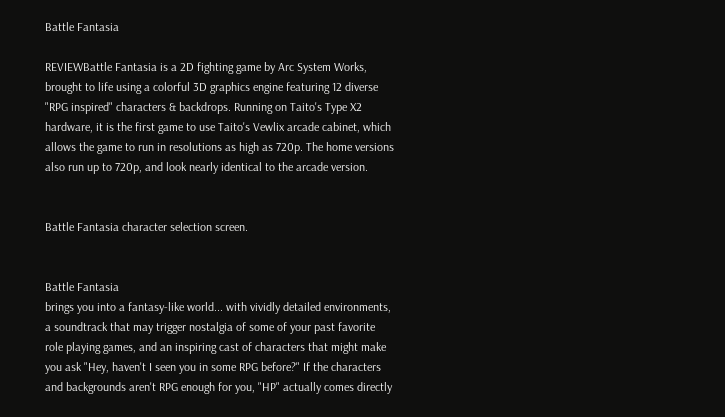Battle Fantasia

REVIEWBattle Fantasia is a 2D fighting game by Arc System Works, brought to life using a colorful 3D graphics engine featuring 12 diverse "RPG inspired" characters & backdrops. Running on Taito's Type X2 hardware, it is the first game to use Taito's Vewlix arcade cabinet, which allows the game to run in resolutions as high as 720p. The home versions also run up to 720p, and look nearly identical to the arcade version.


Battle Fantasia character selection screen.


Battle Fantasia
brings you into a fantasy-like world... with vividly detailed environments, a soundtrack that may trigger nostalgia of some of your past favorite role playing games, and an inspiring cast of characters that might make you ask "Hey, haven't I seen you in some RPG before?" If the characters and backgrounds aren't RPG enough for you, "HP" actually comes directly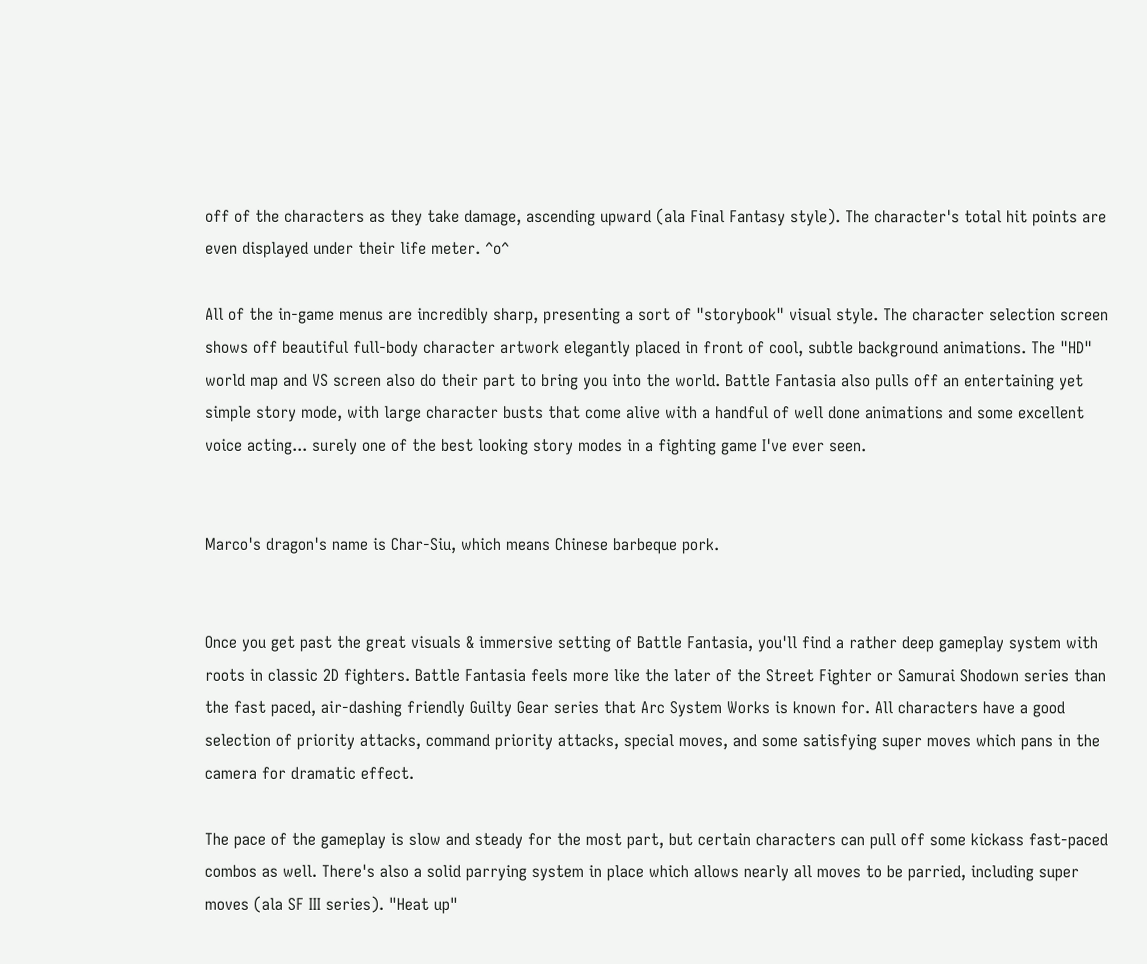off of the characters as they take damage, ascending upward (ala Final Fantasy style). The character's total hit points are even displayed under their life meter. ^o^

All of the in-game menus are incredibly sharp, presenting a sort of "storybook" visual style. The character selection screen shows off beautiful full-body character artwork elegantly placed in front of cool, subtle background animations. The "HD" world map and VS screen also do their part to bring you into the world. Battle Fantasia also pulls off an entertaining yet simple story mode, with large character busts that come alive with a handful of well done animations and some excellent voice acting... surely one of the best looking story modes in a fighting game I've ever seen.


Marco's dragon's name is Char-Siu, which means Chinese barbeque pork.


Once you get past the great visuals & immersive setting of Battle Fantasia, you'll find a rather deep gameplay system with roots in classic 2D fighters. Battle Fantasia feels more like the later of the Street Fighter or Samurai Shodown series than the fast paced, air-dashing friendly Guilty Gear series that Arc System Works is known for. All characters have a good selection of priority attacks, command priority attacks, special moves, and some satisfying super moves which pans in the camera for dramatic effect.

The pace of the gameplay is slow and steady for the most part, but certain characters can pull off some kickass fast-paced combos as well. There's also a solid parrying system in place which allows nearly all moves to be parried, including super moves (ala SF III series). "Heat up"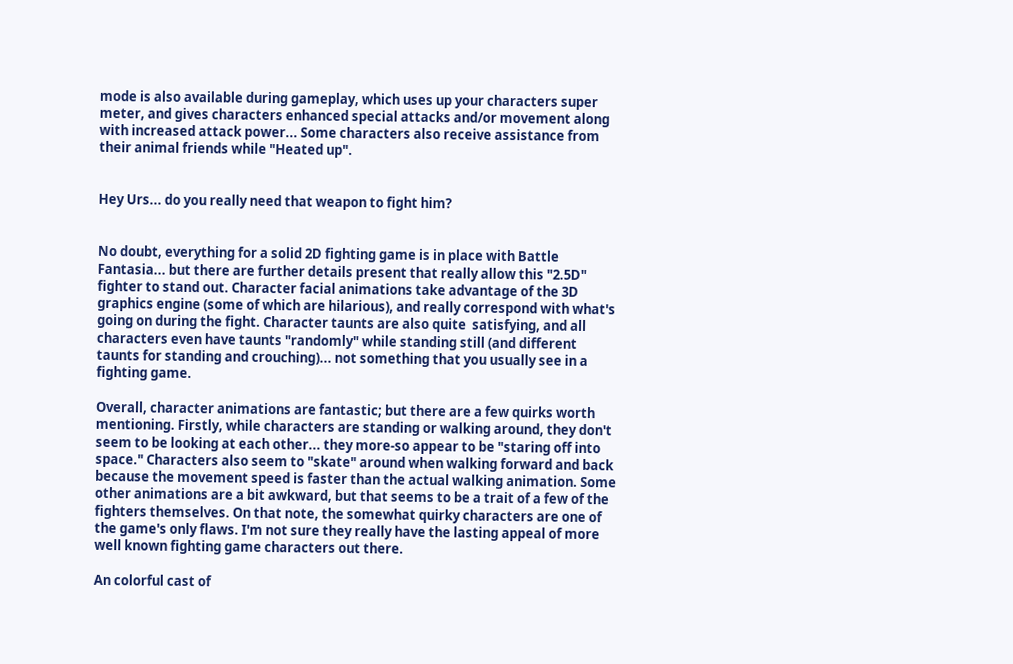mode is also available during gameplay, which uses up your characters super meter, and gives characters enhanced special attacks and/or movement along with increased attack power... Some characters also receive assistance from their animal friends while "Heated up".


Hey Urs... do you really need that weapon to fight him?


No doubt, everything for a solid 2D fighting game is in place with Battle Fantasia... but there are further details present that really allow this "2.5D" fighter to stand out. Character facial animations take advantage of the 3D graphics engine (some of which are hilarious), and really correspond with what's going on during the fight. Character taunts are also quite  satisfying, and all characters even have taunts "randomly" while standing still (and different taunts for standing and crouching)... not something that you usually see in a fighting game.

Overall, character animations are fantastic; but there are a few quirks worth mentioning. Firstly, while characters are standing or walking around, they don't seem to be looking at each other... they more-so appear to be "staring off into space." Characters also seem to "skate" around when walking forward and back because the movement speed is faster than the actual walking animation. Some other animations are a bit awkward, but that seems to be a trait of a few of the fighters themselves. On that note, the somewhat quirky characters are one of the game's only flaws. I'm not sure they really have the lasting appeal of more well known fighting game characters out there.

An colorful cast of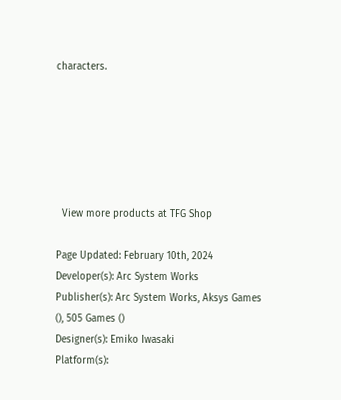characters.






  View more products at TFG Shop

Page Updated: February 10th, 2024
Developer(s): Arc System Works
Publisher(s): Arc System Works, Aksys Games (), 505 Games ()
Designer(s): Emiko Iwasaki
Platform(s):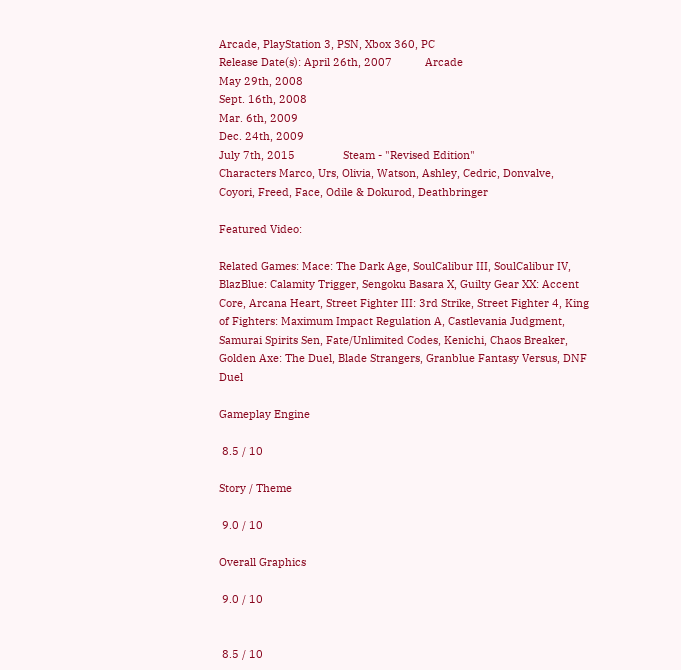Arcade, PlayStation 3, PSN, Xbox 360, PC
Release Date(s): April 26th, 2007           Arcade
May 29th, 2008
Sept. 16th, 2008
Mar. 6th, 2009
Dec. 24th, 2009
July 7th, 2015                Steam - "Revised Edition"
Characters Marco, Urs, Olivia, Watson, Ashley, Cedric, Donvalve, Coyori, Freed, Face, Odile & Dokurod, Deathbringer

Featured Video:

Related Games: Mace: The Dark Age, SoulCalibur III, SoulCalibur IV, BlazBlue: Calamity Trigger, Sengoku Basara X, Guilty Gear XX: Accent Core, Arcana Heart, Street Fighter III: 3rd Strike, Street Fighter 4, King of Fighters: Maximum Impact Regulation A, Castlevania Judgment, Samurai Spirits Sen, Fate/Unlimited Codes, Kenichi, Chaos Breaker, Golden Axe: The Duel, Blade Strangers, Granblue Fantasy Versus, DNF Duel

Gameplay Engine

 8.5 / 10

Story / Theme

 9.0 / 10

Overall Graphics

 9.0 / 10


 8.5 / 10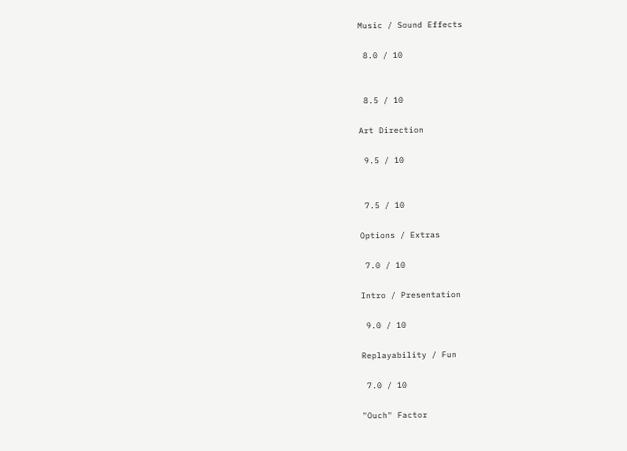Music / Sound Effects

 8.0 / 10


 8.5 / 10

Art Direction

 9.5 / 10


 7.5 / 10

Options / Extras

 7.0 / 10

Intro / Presentation

 9.0 / 10

Replayability / Fun

 7.0 / 10

"Ouch" Factor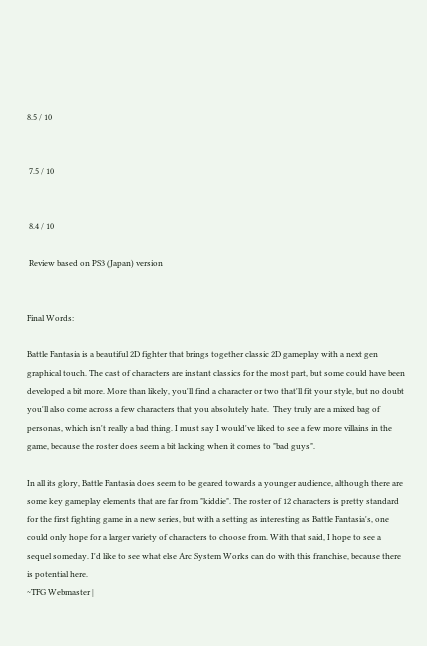8.5 / 10


 7.5 / 10


 8.4 / 10

 Review based on PS3 (Japan) version


Final Words:

Battle Fantasia is a beautiful 2D fighter that brings together classic 2D gameplay with a next gen graphical touch. The cast of characters are instant classics for the most part, but some could have been developed a bit more. More than likely, you'll find a character or two that'll fit your style, but no doubt you'll also come across a few characters that you absolutely hate.  They truly are a mixed bag of personas, which isn't really a bad thing. I must say I would've liked to see a few more villains in the game, because the roster does seem a bit lacking when it comes to "bad guys".

In all its glory, Battle Fantasia does seem to be geared towards a younger audience, although there are some key gameplay elements that are far from "kiddie". The roster of 12 characters is pretty standard for the first fighting game in a new series, but with a setting as interesting as Battle Fantasia's, one could only hope for a larger variety of characters to choose from. With that said, I hope to see a sequel someday. I'd like to see what else Arc System Works can do with this franchise, because there is potential here.
~TFG Webmaster |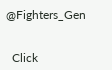@Fighters_Gen


  Click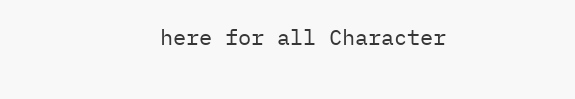here for all Character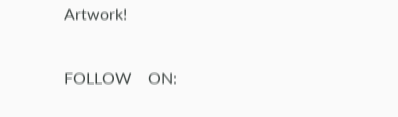Artwork!

FOLLOW    ON: